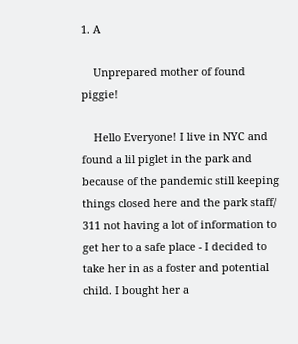1. A

    Unprepared mother of found piggie!

    Hello Everyone! I live in NYC and found a lil piglet in the park and because of the pandemic still keeping things closed here and the park staff/ 311 not having a lot of information to get her to a safe place - I decided to take her in as a foster and potential child. I bought her a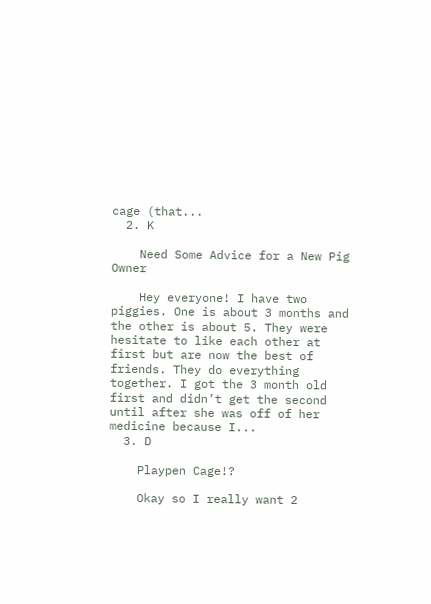cage (that...
  2. K

    Need Some Advice for a New Pig Owner

    Hey everyone! I have two piggies. One is about 3 months and the other is about 5. They were hesitate to like each other at first but are now the best of friends. They do everything together. I got the 3 month old first and didn’t get the second until after she was off of her medicine because I...
  3. D

    Playpen Cage!?

    Okay so I really want 2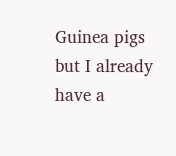Guinea pigs but I already have a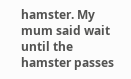hamster. My mum said wait until the hamster passes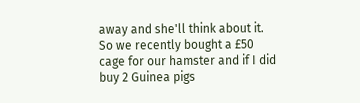away and she'll think about it. So we recently bought a £50 cage for our hamster and if I did buy 2 Guinea pigs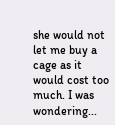she would not let me buy a cage as it would cost too much. I was wondering...